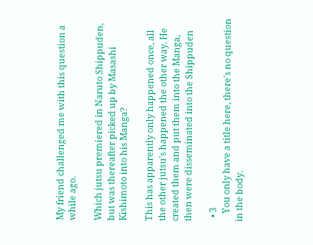My friend challenged me with this question a while ago.

Which jutsu premiered in Naruto Shippuden, but was thereafter picked up by Masashi Kishimoto into his Manga?

This has apparently only happened once, all the other jutsu's happened the other way. He created them and put them into the Manga, then were disseminated into the Shippuden

  • 3
    You only have a title here, there's no question in the body.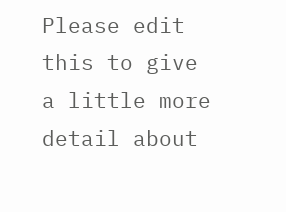Please edit this to give a little more detail about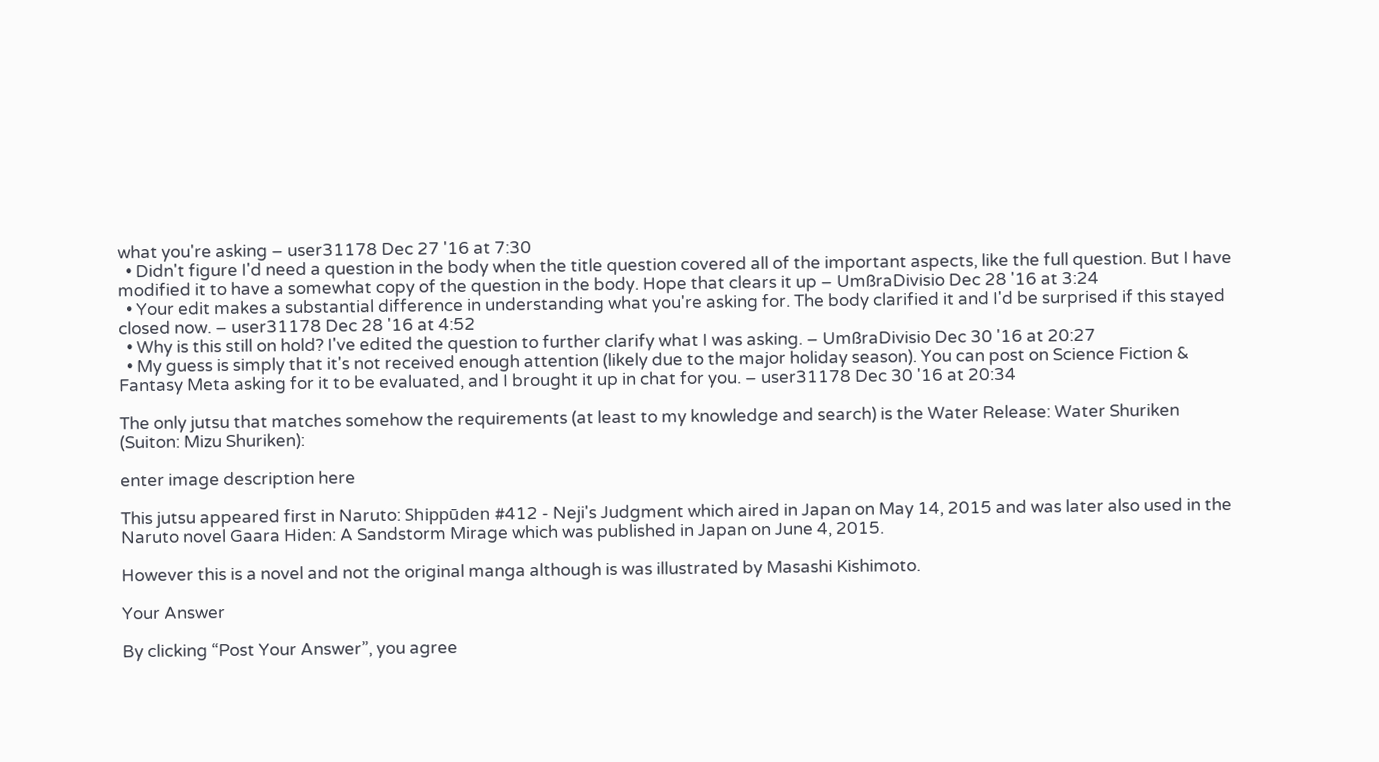what you're asking – user31178 Dec 27 '16 at 7:30
  • Didn't figure I'd need a question in the body when the title question covered all of the important aspects, like the full question. But I have modified it to have a somewhat copy of the question in the body. Hope that clears it up – UmßraDivisio Dec 28 '16 at 3:24
  • Your edit makes a substantial difference in understanding what you're asking for. The body clarified it and I'd be surprised if this stayed closed now. – user31178 Dec 28 '16 at 4:52
  • Why is this still on hold? I've edited the question to further clarify what I was asking. – UmßraDivisio Dec 30 '16 at 20:27
  • My guess is simply that it's not received enough attention (likely due to the major holiday season). You can post on Science Fiction & Fantasy Meta asking for it to be evaluated, and I brought it up in chat for you. – user31178 Dec 30 '16 at 20:34

The only jutsu that matches somehow the requirements (at least to my knowledge and search) is the Water Release: Water Shuriken (Suiton: Mizu Shuriken):

enter image description here

This jutsu appeared first in Naruto: Shippūden #412 - Neji's Judgment which aired in Japan on May 14, 2015 and was later also used in the Naruto novel Gaara Hiden: A Sandstorm Mirage which was published in Japan on June 4, 2015.

However this is a novel and not the original manga although is was illustrated by Masashi Kishimoto.

Your Answer

By clicking “Post Your Answer”, you agree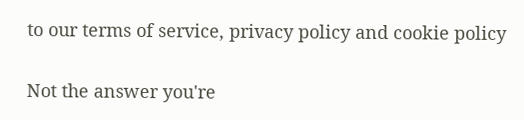to our terms of service, privacy policy and cookie policy

Not the answer you're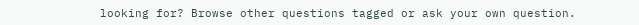looking for? Browse other questions tagged or ask your own question.